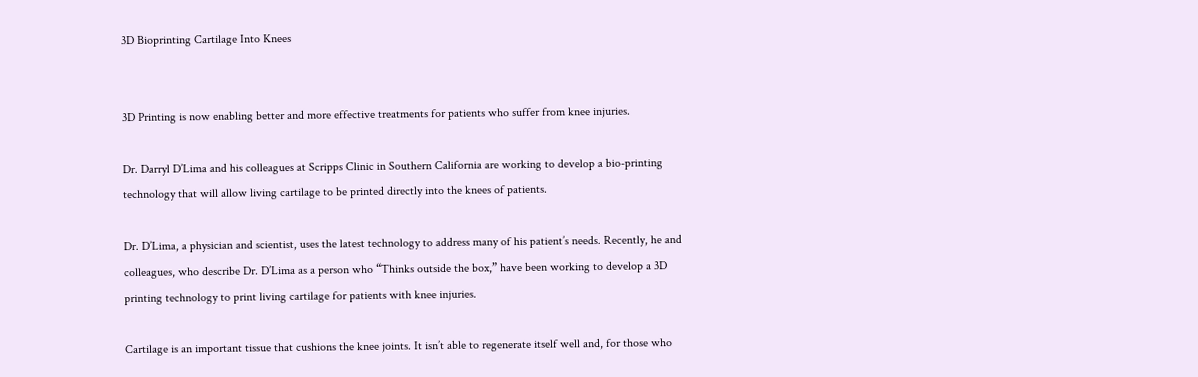3D Bioprinting Cartilage Into Knees


3D Printing is now enabling better and more effective treatments for patients who suffer from knee injuries.

Dr. Darryl D’Lima and his colleagues at Scripps Clinic in Southern California are working to develop a bio-printing technology that will allow living cartilage to be printed directly into the knees of patients.

Dr. D’Lima, a physician and scientist, uses the latest technology to address many of his patient’s needs. Recently, he and colleagues, who describe Dr. D’Lima as a person who “Thinks outside the box,” have been working to develop a 3D printing technology to print living cartilage for patients with knee injuries.

Cartilage is an important tissue that cushions the knee joints. It isn’t able to regenerate itself well and, for those who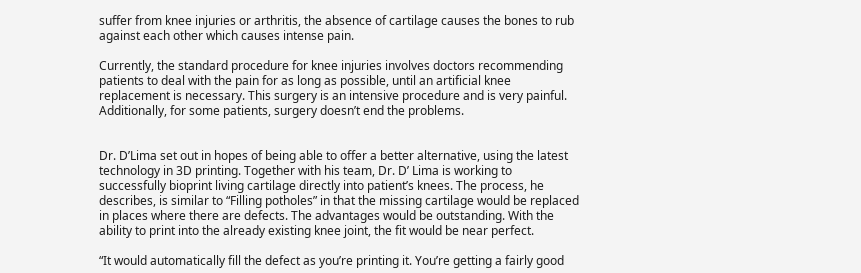suffer from knee injuries or arthritis, the absence of cartilage causes the bones to rub against each other which causes intense pain.

Currently, the standard procedure for knee injuries involves doctors recommending patients to deal with the pain for as long as possible, until an artificial knee replacement is necessary. This surgery is an intensive procedure and is very painful. Additionally, for some patients, surgery doesn’t end the problems.


Dr. D’Lima set out in hopes of being able to offer a better alternative, using the latest technology in 3D printing. Together with his team, Dr. D’ Lima is working to successfully bioprint living cartilage directly into patient’s knees. The process, he describes, is similar to “Filling potholes” in that the missing cartilage would be replaced in places where there are defects. The advantages would be outstanding. With the ability to print into the already existing knee joint, the fit would be near perfect.

“It would automatically fill the defect as you’re printing it. You’re getting a fairly good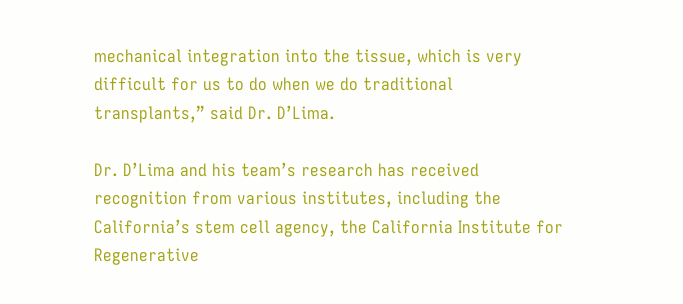mechanical integration into the tissue, which is very difficult for us to do when we do traditional transplants,” said Dr. D’Lima.

Dr. D’Lima and his team’s research has received recognition from various institutes, including the California’s stem cell agency, the California Institute for Regenerative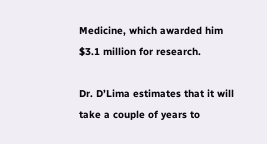Medicine, which awarded him $3.1 million for research.

Dr. D’Lima estimates that it will take a couple of years to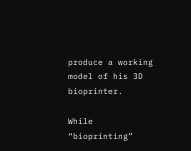produce a working model of his 3D bioprinter.

While “bioprinting”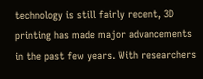technology is still fairly recent, 3D printing has made major advancements in the past few years. With researchers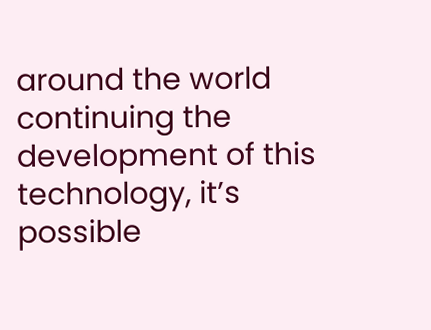around the world continuing the development of this technology, it’s possible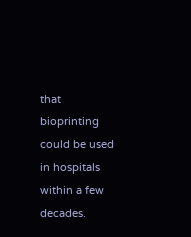that bioprinting could be used in hospitals within a few decades.